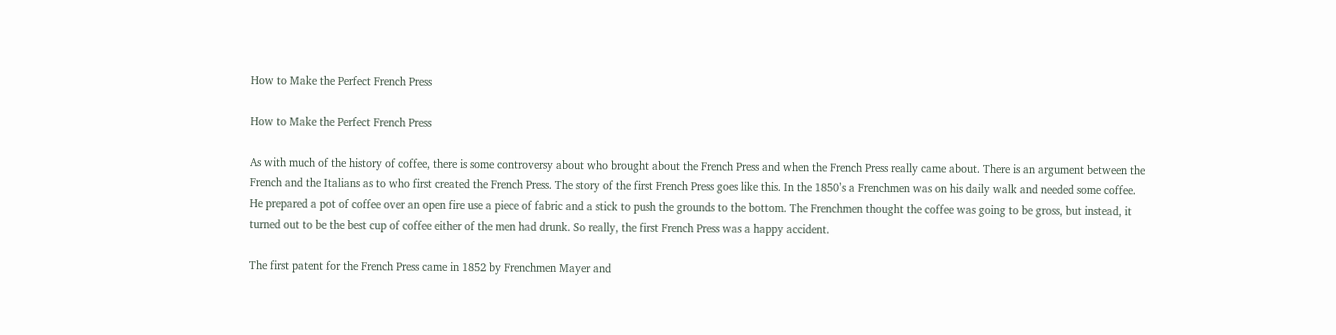How to Make the Perfect French Press

How to Make the Perfect French Press

As with much of the history of coffee, there is some controversy about who brought about the French Press and when the French Press really came about. There is an argument between the French and the Italians as to who first created the French Press. The story of the first French Press goes like this. In the 1850’s a Frenchmen was on his daily walk and needed some coffee. He prepared a pot of coffee over an open fire use a piece of fabric and a stick to push the grounds to the bottom. The Frenchmen thought the coffee was going to be gross, but instead, it turned out to be the best cup of coffee either of the men had drunk. So really, the first French Press was a happy accident.

The first patent for the French Press came in 1852 by Frenchmen Mayer and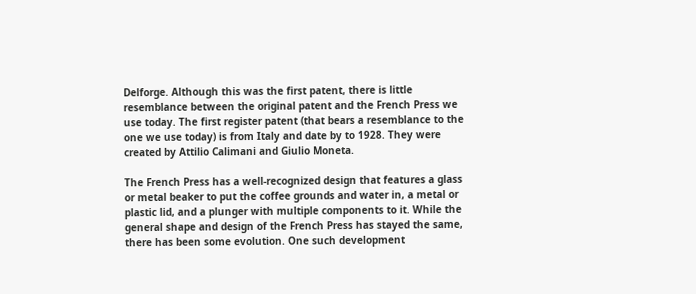Delforge. Although this was the first patent, there is little resemblance between the original patent and the French Press we use today. The first register patent (that bears a resemblance to the one we use today) is from Italy and date by to 1928. They were created by Attilio Calimani and Giulio Moneta.

The French Press has a well-recognized design that features a glass or metal beaker to put the coffee grounds and water in, a metal or plastic lid, and a plunger with multiple components to it. While the general shape and design of the French Press has stayed the same, there has been some evolution. One such development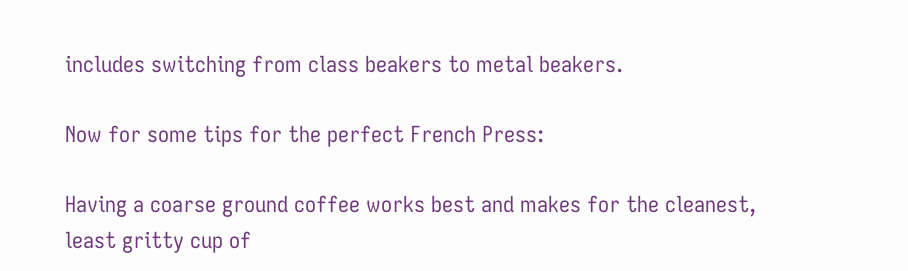includes switching from class beakers to metal beakers.

Now for some tips for the perfect French Press:

Having a coarse ground coffee works best and makes for the cleanest, least gritty cup of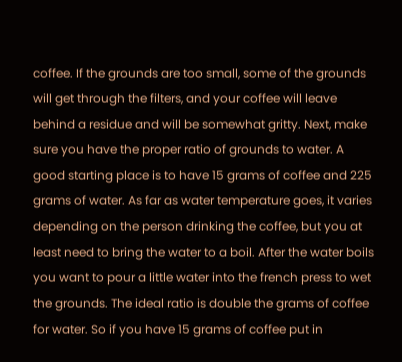coffee. If the grounds are too small, some of the grounds will get through the filters, and your coffee will leave behind a residue and will be somewhat gritty. Next, make sure you have the proper ratio of grounds to water. A good starting place is to have 15 grams of coffee and 225 grams of water. As far as water temperature goes, it varies depending on the person drinking the coffee, but you at least need to bring the water to a boil. After the water boils you want to pour a little water into the french press to wet the grounds. The ideal ratio is double the grams of coffee for water. So if you have 15 grams of coffee put in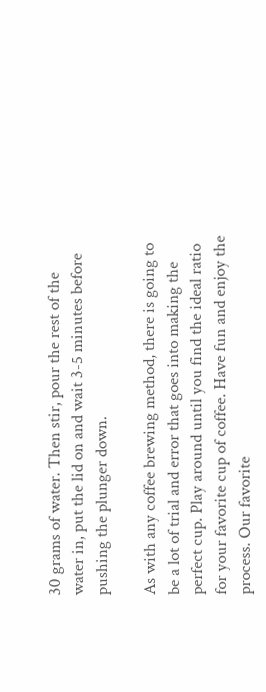30 grams of water. Then stir, pour the rest of the water in, put the lid on and wait 3-5 minutes before pushing the plunger down.

As with any coffee brewing method, there is going to be a lot of trial and error that goes into making the perfect cup. Play around until you find the ideal ratio for your favorite cup of coffee. Have fun and enjoy the process. Our favorite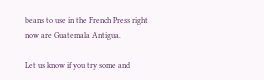beans to use in the French Press right now are Guatemala Antigua.

Let us know if you try some and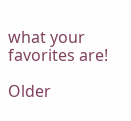what your favorites are!

Older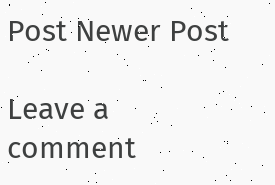Post Newer Post

Leave a comment